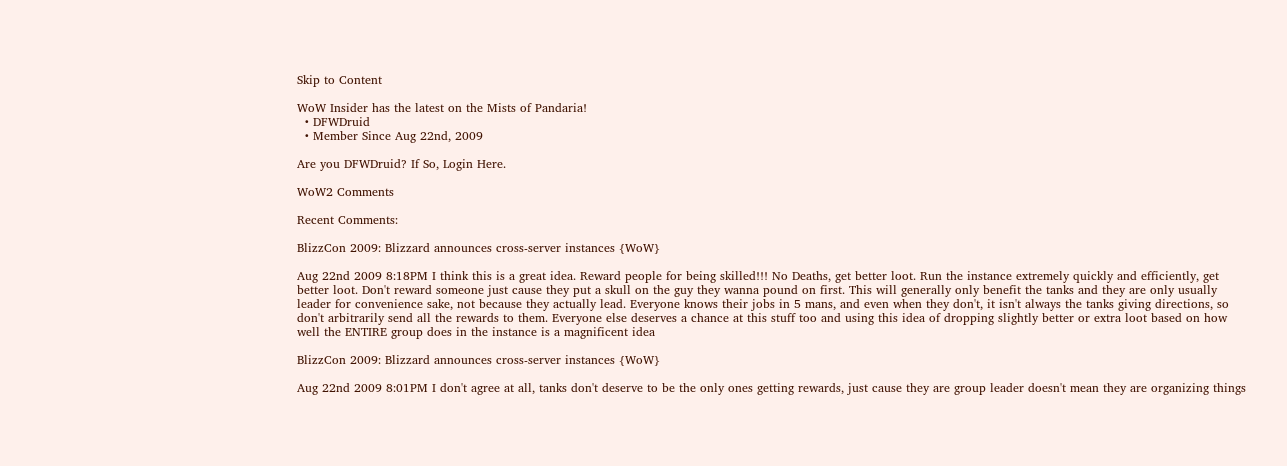Skip to Content

WoW Insider has the latest on the Mists of Pandaria!
  • DFWDruid
  • Member Since Aug 22nd, 2009

Are you DFWDruid? If So, Login Here.

WoW2 Comments

Recent Comments:

BlizzCon 2009: Blizzard announces cross-server instances {WoW}

Aug 22nd 2009 8:18PM I think this is a great idea. Reward people for being skilled!!! No Deaths, get better loot. Run the instance extremely quickly and efficiently, get better loot. Don't reward someone just cause they put a skull on the guy they wanna pound on first. This will generally only benefit the tanks and they are only usually leader for convenience sake, not because they actually lead. Everyone knows their jobs in 5 mans, and even when they don't, it isn't always the tanks giving directions, so don't arbitrarily send all the rewards to them. Everyone else deserves a chance at this stuff too and using this idea of dropping slightly better or extra loot based on how well the ENTIRE group does in the instance is a magnificent idea

BlizzCon 2009: Blizzard announces cross-server instances {WoW}

Aug 22nd 2009 8:01PM I don't agree at all, tanks don't deserve to be the only ones getting rewards, just cause they are group leader doesn't mean they are organizing things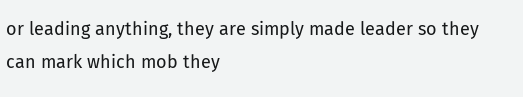or leading anything, they are simply made leader so they can mark which mob they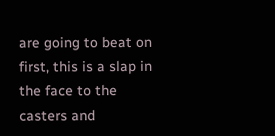are going to beat on first, this is a slap in the face to the casters and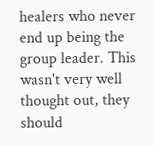healers who never end up being the group leader. This wasn't very well thought out, they should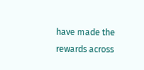have made the rewards across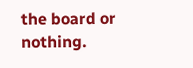the board or nothing.